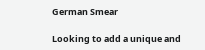German Smear

Looking to add a unique and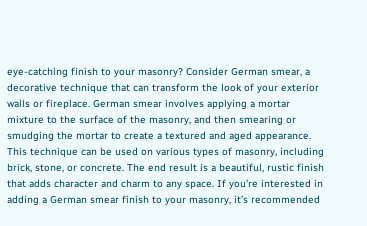eye-catching finish to your masonry? Consider German smear, a decorative technique that can transform the look of your exterior walls or fireplace. German smear involves applying a mortar mixture to the surface of the masonry, and then smearing or smudging the mortar to create a textured and aged appearance. This technique can be used on various types of masonry, including brick, stone, or concrete. The end result is a beautiful, rustic finish that adds character and charm to any space. If you’re interested in adding a German smear finish to your masonry, it’s recommended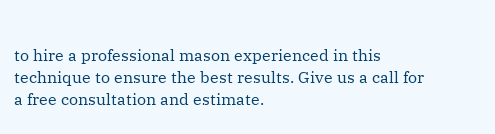to hire a professional mason experienced in this technique to ensure the best results. Give us a call for a free consultation and estimate.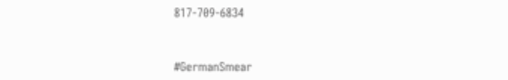817-709-6834


#GermanSmear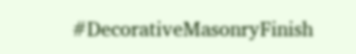#DecorativeMasonryFinish